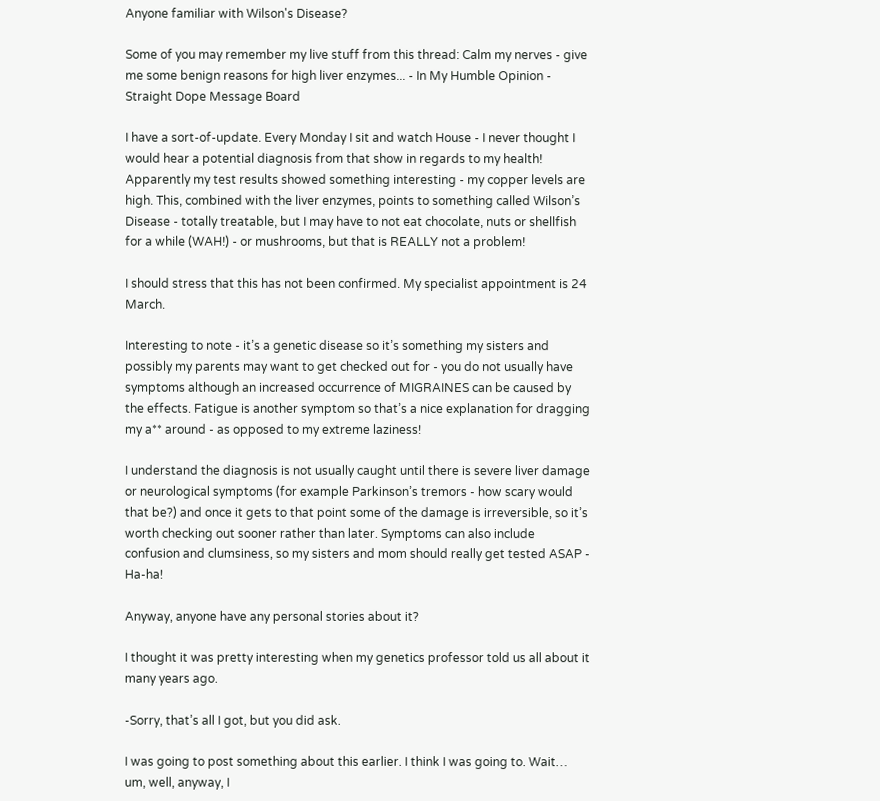Anyone familiar with Wilson's Disease?

Some of you may remember my live stuff from this thread: Calm my nerves - give me some benign reasons for high liver enzymes... - In My Humble Opinion - Straight Dope Message Board

I have a sort-of-update. Every Monday I sit and watch House - I never thought I would hear a potential diagnosis from that show in regards to my health! Apparently my test results showed something interesting - my copper levels are high. This, combined with the liver enzymes, points to something called Wilson’s Disease - totally treatable, but I may have to not eat chocolate, nuts or shellfish for a while (WAH!) - or mushrooms, but that is REALLY not a problem!

I should stress that this has not been confirmed. My specialist appointment is 24 March.

Interesting to note - it’s a genetic disease so it’s something my sisters and possibly my parents may want to get checked out for - you do not usually have symptoms although an increased occurrence of MIGRAINES can be caused by the effects. Fatigue is another symptom so that’s a nice explanation for dragging my a** around - as opposed to my extreme laziness!

I understand the diagnosis is not usually caught until there is severe liver damage or neurological symptoms (for example Parkinson’s tremors - how scary would that be?) and once it gets to that point some of the damage is irreversible, so it’s worth checking out sooner rather than later. Symptoms can also include confusion and clumsiness, so my sisters and mom should really get tested ASAP - Ha-ha!

Anyway, anyone have any personal stories about it?

I thought it was pretty interesting when my genetics professor told us all about it many years ago.

-Sorry, that’s all I got, but you did ask.

I was going to post something about this earlier. I think I was going to. Wait… um, well, anyway, I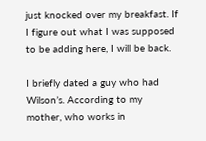just knocked over my breakfast. If I figure out what I was supposed to be adding here, I will be back.

I briefly dated a guy who had Wilson’s. According to my mother, who works in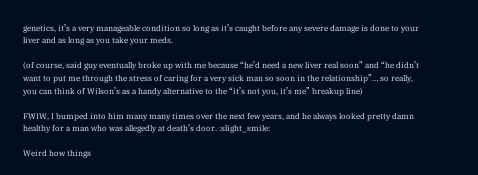genetics, it’s a very manageable condition so long as it’s caught before any severe damage is done to your liver and as long as you take your meds.

(of course, said guy eventually broke up with me because “he’d need a new liver real soon” and “he didn’t want to put me through the stress of caring for a very sick man so soon in the relationship”… so really, you can think of Wilson’s as a handy alternative to the “it’s not you, it’s me” breakup line)

FWIW, I bumped into him many many times over the next few years, and he always looked pretty damn healthy for a man who was allegedly at death’s door. :slight_smile:

Weird how things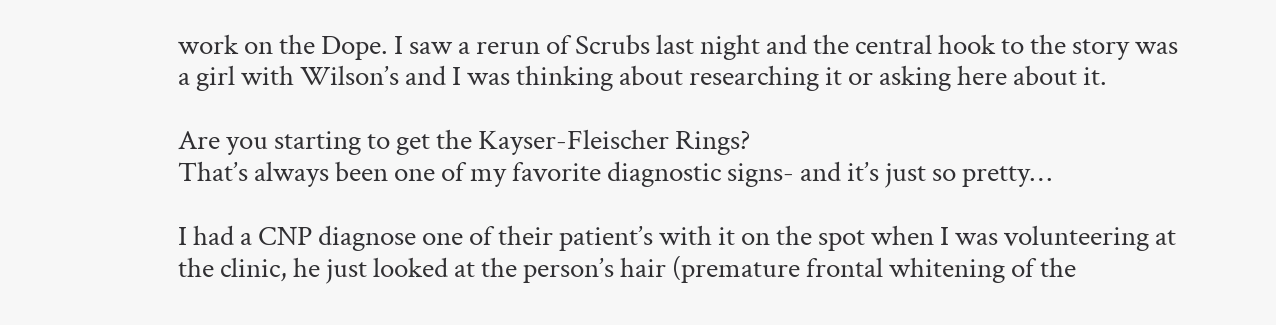work on the Dope. I saw a rerun of Scrubs last night and the central hook to the story was a girl with Wilson’s and I was thinking about researching it or asking here about it.

Are you starting to get the Kayser-Fleischer Rings?
That’s always been one of my favorite diagnostic signs- and it’s just so pretty…

I had a CNP diagnose one of their patient’s with it on the spot when I was volunteering at the clinic, he just looked at the person’s hair (premature frontal whitening of the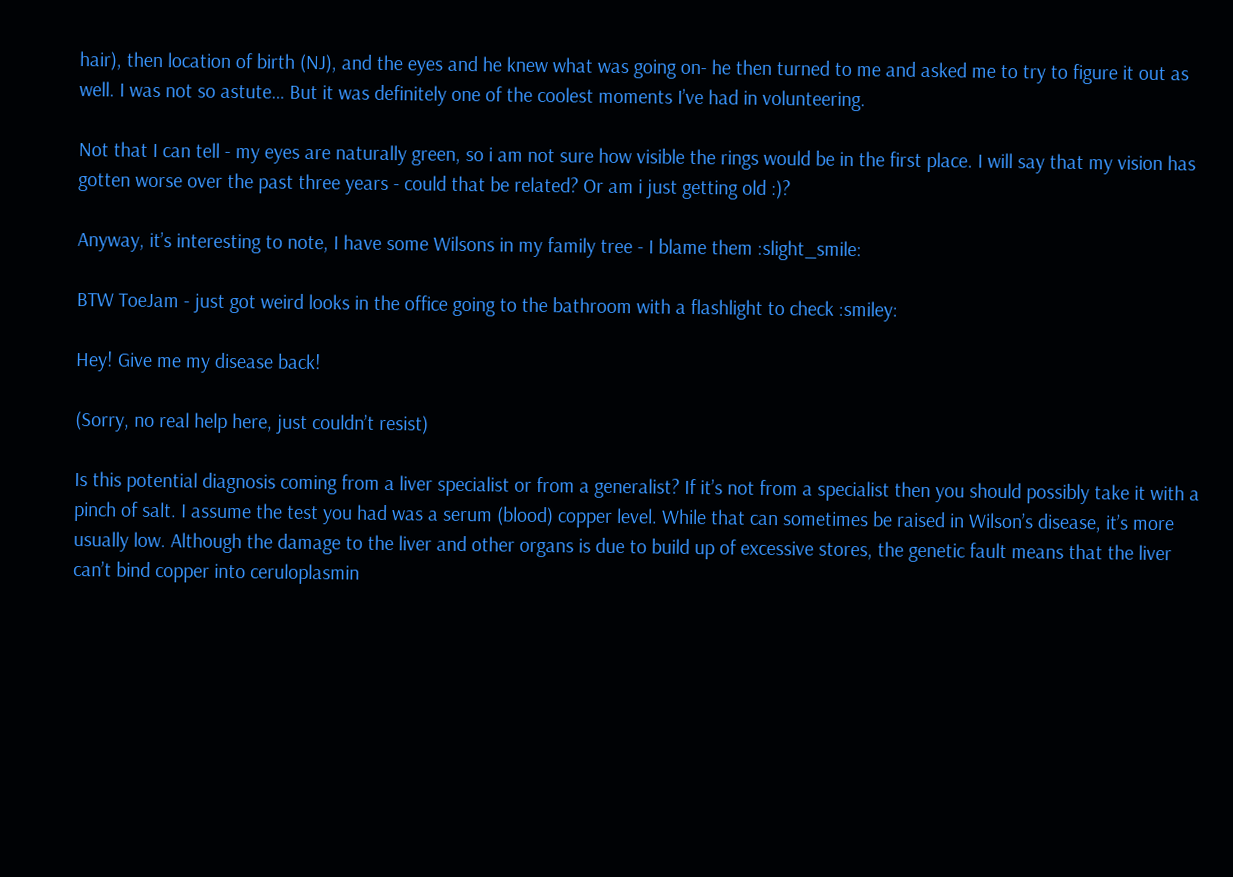hair), then location of birth (NJ), and the eyes and he knew what was going on- he then turned to me and asked me to try to figure it out as well. I was not so astute… But it was definitely one of the coolest moments I’ve had in volunteering.

Not that I can tell - my eyes are naturally green, so i am not sure how visible the rings would be in the first place. I will say that my vision has gotten worse over the past three years - could that be related? Or am i just getting old :)?

Anyway, it’s interesting to note, I have some Wilsons in my family tree - I blame them :slight_smile:

BTW ToeJam - just got weird looks in the office going to the bathroom with a flashlight to check :smiley:

Hey! Give me my disease back!

(Sorry, no real help here, just couldn’t resist)

Is this potential diagnosis coming from a liver specialist or from a generalist? If it’s not from a specialist then you should possibly take it with a pinch of salt. I assume the test you had was a serum (blood) copper level. While that can sometimes be raised in Wilson’s disease, it’s more usually low. Although the damage to the liver and other organs is due to build up of excessive stores, the genetic fault means that the liver can’t bind copper into ceruloplasmin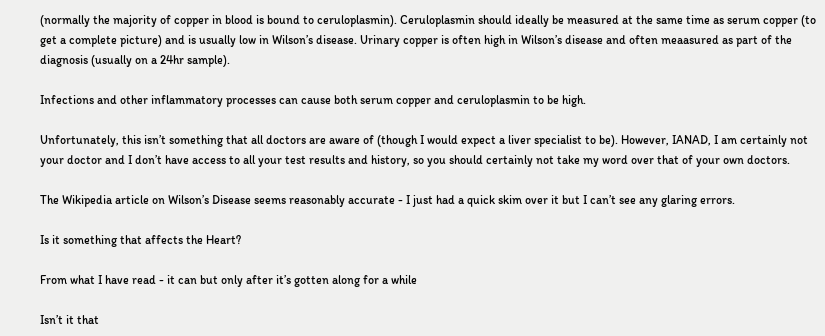(normally the majority of copper in blood is bound to ceruloplasmin). Ceruloplasmin should ideally be measured at the same time as serum copper (to get a complete picture) and is usually low in Wilson’s disease. Urinary copper is often high in Wilson’s disease and often meaasured as part of the diagnosis (usually on a 24hr sample).

Infections and other inflammatory processes can cause both serum copper and ceruloplasmin to be high.

Unfortunately, this isn’t something that all doctors are aware of (though I would expect a liver specialist to be). However, IANAD, I am certainly not your doctor and I don’t have access to all your test results and history, so you should certainly not take my word over that of your own doctors.

The Wikipedia article on Wilson’s Disease seems reasonably accurate - I just had a quick skim over it but I can’t see any glaring errors.

Is it something that affects the Heart?

From what I have read - it can but only after it’s gotten along for a while

Isn’t it that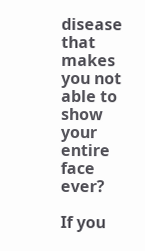disease that makes you not able to show your entire face ever?

If you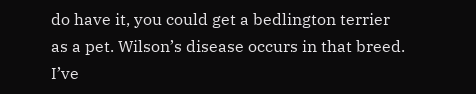do have it, you could get a bedlington terrier as a pet. Wilson’s disease occurs in that breed. I’ve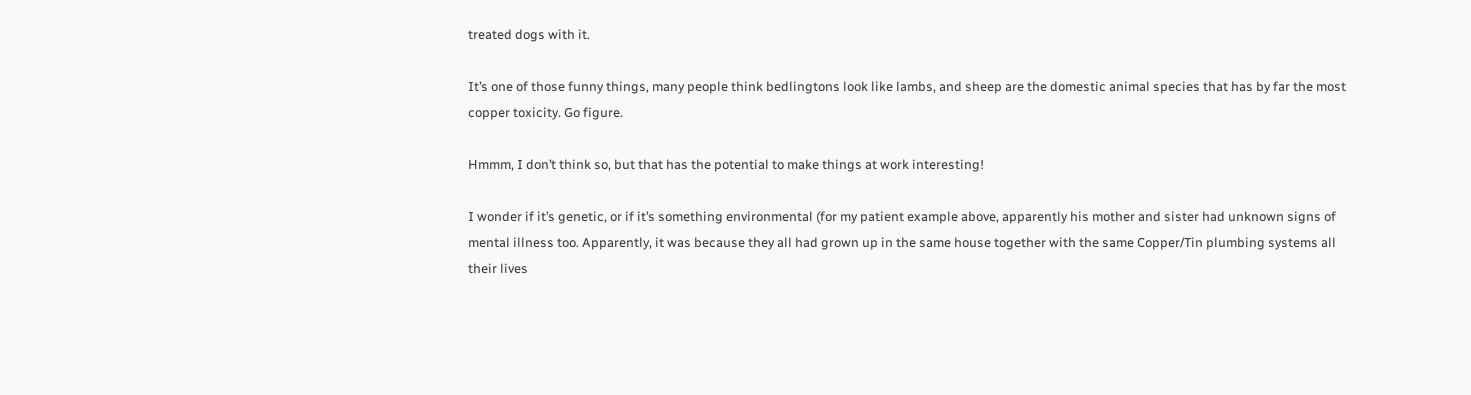treated dogs with it.

It’s one of those funny things, many people think bedlingtons look like lambs, and sheep are the domestic animal species that has by far the most copper toxicity. Go figure.

Hmmm, I don’t think so, but that has the potential to make things at work interesting!

I wonder if it’s genetic, or if it’s something environmental (for my patient example above, apparently his mother and sister had unknown signs of mental illness too. Apparently, it was because they all had grown up in the same house together with the same Copper/Tin plumbing systems all their lives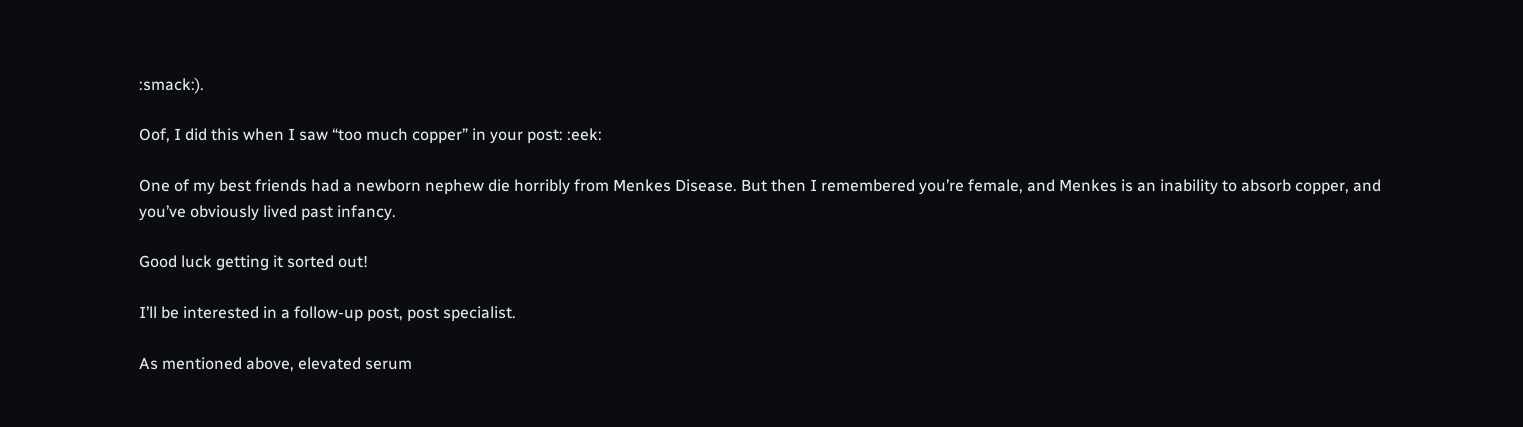:smack:).

Oof, I did this when I saw “too much copper” in your post: :eek:

One of my best friends had a newborn nephew die horribly from Menkes Disease. But then I remembered you’re female, and Menkes is an inability to absorb copper, and you’ve obviously lived past infancy.

Good luck getting it sorted out!

I’ll be interested in a follow-up post, post specialist.

As mentioned above, elevated serum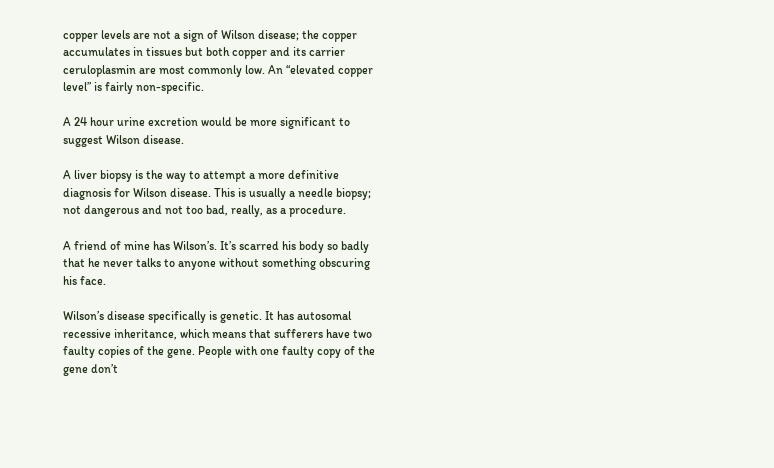copper levels are not a sign of Wilson disease; the copper accumulates in tissues but both copper and its carrier ceruloplasmin are most commonly low. An “elevated copper level” is fairly non-specific.

A 24 hour urine excretion would be more significant to suggest Wilson disease.

A liver biopsy is the way to attempt a more definitive diagnosis for Wilson disease. This is usually a needle biopsy; not dangerous and not too bad, really, as a procedure.

A friend of mine has Wilson’s. It’s scarred his body so badly that he never talks to anyone without something obscuring his face.

Wilson’s disease specifically is genetic. It has autosomal recessive inheritance, which means that sufferers have two faulty copies of the gene. People with one faulty copy of the gene don’t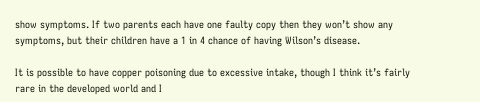show symptoms. If two parents each have one faulty copy then they won’t show any symptoms, but their children have a 1 in 4 chance of having Wilson’s disease.

It is possible to have copper poisoning due to excessive intake, though I think it’s fairly rare in the developed world and I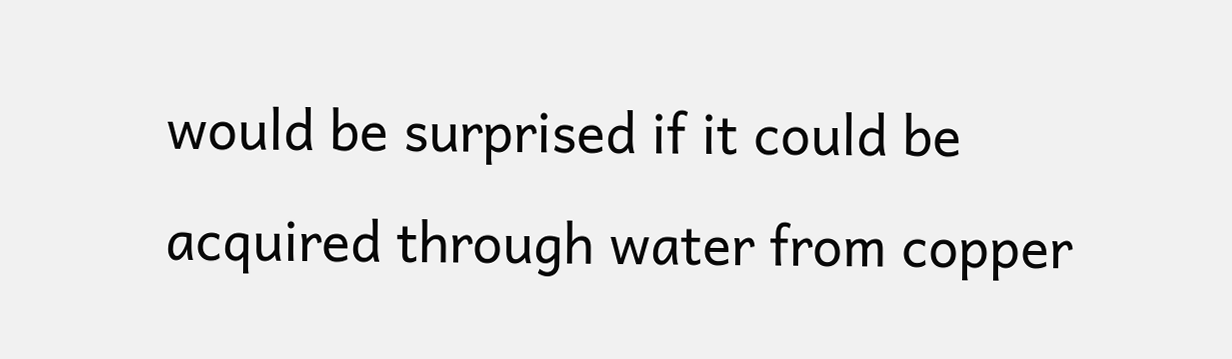would be surprised if it could be acquired through water from copper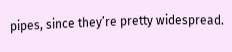pipes, since they’re pretty widespread.